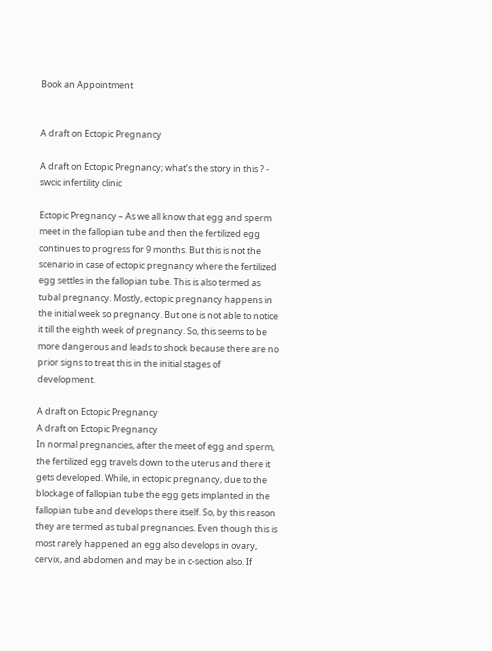Book an Appointment


A draft on Ectopic Pregnancy

A draft on Ectopic Pregnancy; what’s the story in this ? - swcic infertility clinic

Ectopic Pregnancy – As we all know that egg and sperm meet in the fallopian tube and then the fertilized egg continues to progress for 9 months. But this is not the scenario in case of ectopic pregnancy where the fertilized egg settles in the fallopian tube. This is also termed as tubal pregnancy. Mostly, ectopic pregnancy happens in the initial week so pregnancy. But one is not able to notice it till the eighth week of pregnancy. So, this seems to be more dangerous and leads to shock because there are no prior signs to treat this in the initial stages of development.

A draft on Ectopic Pregnancy
A draft on Ectopic Pregnancy
In normal pregnancies, after the meet of egg and sperm, the fertilized egg travels down to the uterus and there it gets developed. While, in ectopic pregnancy, due to the blockage of fallopian tube the egg gets implanted in the fallopian tube and develops there itself. So, by this reason they are termed as tubal pregnancies. Even though this is most rarely happened an egg also develops in ovary, cervix, and abdomen and may be in c-section also. If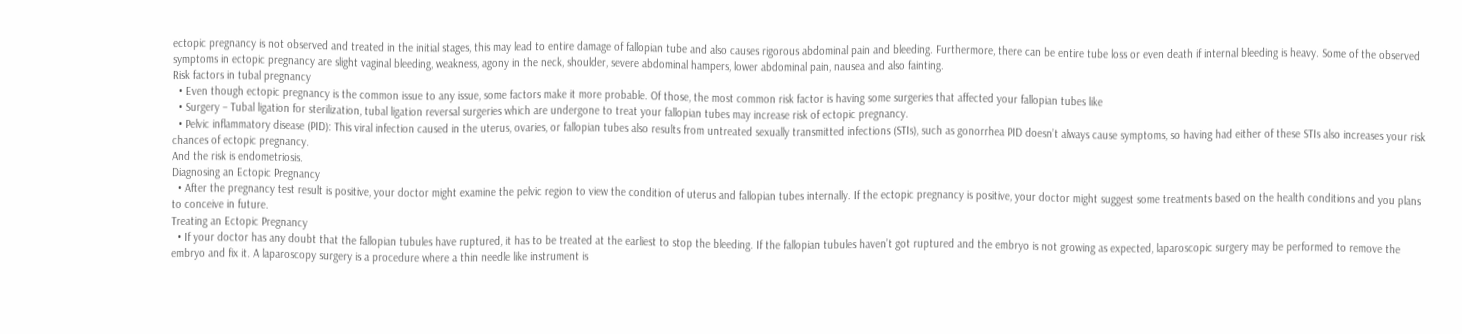ectopic pregnancy is not observed and treated in the initial stages, this may lead to entire damage of fallopian tube and also causes rigorous abdominal pain and bleeding. Furthermore, there can be entire tube loss or even death if internal bleeding is heavy. Some of the observed symptoms in ectopic pregnancy are slight vaginal bleeding, weakness, agony in the neck, shoulder, severe abdominal hampers, lower abdominal pain, nausea and also fainting.
Risk factors in tubal pregnancy
  • Even though ectopic pregnancy is the common issue to any issue, some factors make it more probable. Of those, the most common risk factor is having some surgeries that affected your fallopian tubes like
  • Surgery – Tubal ligation for sterilization, tubal ligation reversal surgeries which are undergone to treat your fallopian tubes may increase risk of ectopic pregnancy.
  • Pelvic inflammatory disease (PID): This viral infection caused in the uterus, ovaries, or fallopian tubes also results from untreated sexually transmitted infections (STIs), such as gonorrhea PID doesn’t always cause symptoms, so having had either of these STIs also increases your risk chances of ectopic pregnancy.
And the risk is endometriosis.
Diagnosing an Ectopic Pregnancy
  • After the pregnancy test result is positive, your doctor might examine the pelvic region to view the condition of uterus and fallopian tubes internally. If the ectopic pregnancy is positive, your doctor might suggest some treatments based on the health conditions and you plans to conceive in future.
Treating an Ectopic Pregnancy
  • If your doctor has any doubt that the fallopian tubules have ruptured, it has to be treated at the earliest to stop the bleeding. If the fallopian tubules haven’t got ruptured and the embryo is not growing as expected, laparoscopic surgery may be performed to remove the embryo and fix it. A laparoscopy surgery is a procedure where a thin needle like instrument is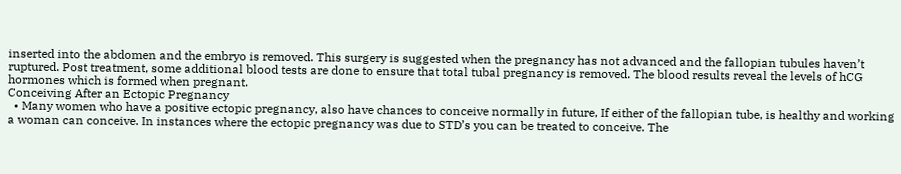inserted into the abdomen and the embryo is removed. This surgery is suggested when the pregnancy has not advanced and the fallopian tubules haven’t ruptured. Post treatment, some additional blood tests are done to ensure that total tubal pregnancy is removed. The blood results reveal the levels of hCG hormones which is formed when pregnant.
Conceiving After an Ectopic Pregnancy
  • Many women who have a positive ectopic pregnancy, also have chances to conceive normally in future, If either of the fallopian tube, is healthy and working a woman can conceive. In instances where the ectopic pregnancy was due to STD’s you can be treated to conceive. The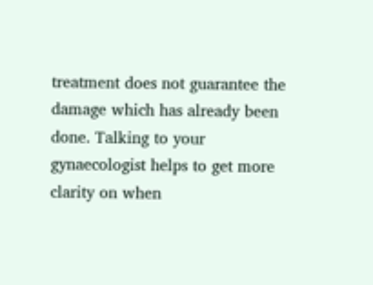treatment does not guarantee the damage which has already been done. Talking to your gynaecologist helps to get more clarity on when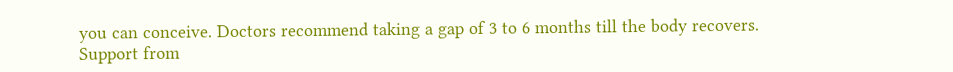you can conceive. Doctors recommend taking a gap of 3 to 6 months till the body recovers. Support from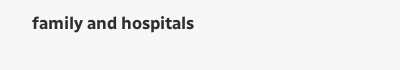family and hospitals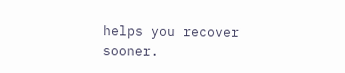helps you recover sooner.